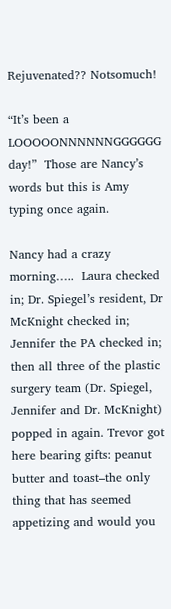Rejuvenated?? Notsomuch!

“It’s been a LOOOOONNNNNNGGGGGG day!”  Those are Nancy’s words but this is Amy typing once again.

Nancy had a crazy morning…..  Laura checked in; Dr. Spiegel’s resident, Dr McKnight checked in; Jennifer the PA checked in; then all three of the plastic surgery team (Dr. Spiegel, Jennifer and Dr. McKnight) popped in again. Trevor got here bearing gifts: peanut butter and toast–the only thing that has seemed appetizing and would you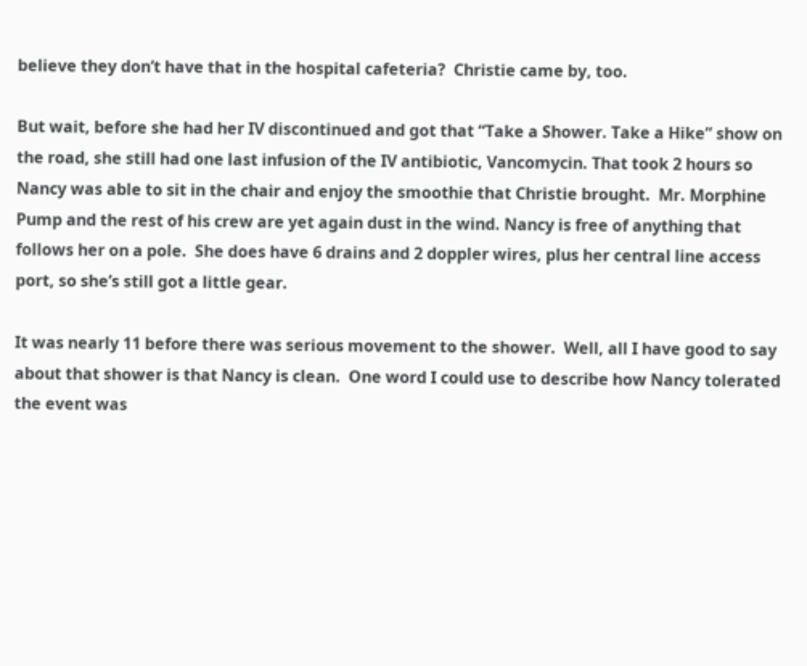believe they don’t have that in the hospital cafeteria?  Christie came by, too.

But wait, before she had her IV discontinued and got that “Take a Shower. Take a Hike” show on the road, she still had one last infusion of the IV antibiotic, Vancomycin. That took 2 hours so Nancy was able to sit in the chair and enjoy the smoothie that Christie brought.  Mr. Morphine Pump and the rest of his crew are yet again dust in the wind. Nancy is free of anything that follows her on a pole.  She does have 6 drains and 2 doppler wires, plus her central line access port, so she’s still got a little gear.

It was nearly 11 before there was serious movement to the shower.  Well, all I have good to say about that shower is that Nancy is clean.  One word I could use to describe how Nancy tolerated the event was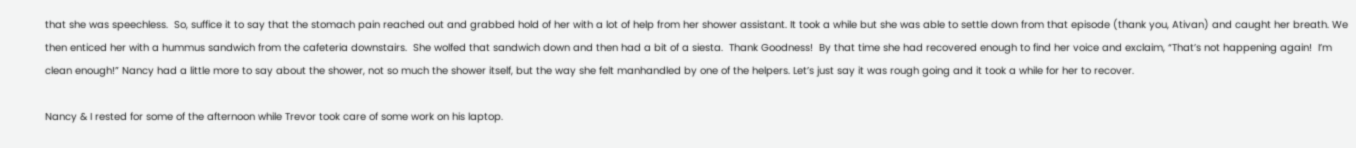that she was speechless.  So, suffice it to say that the stomach pain reached out and grabbed hold of her with a lot of help from her shower assistant. It took a while but she was able to settle down from that episode (thank you, Ativan) and caught her breath. We then enticed her with a hummus sandwich from the cafeteria downstairs.  She wolfed that sandwich down and then had a bit of a siesta.  Thank Goodness!  By that time she had recovered enough to find her voice and exclaim, “That’s not happening again!  I’m clean enough!” Nancy had a little more to say about the shower, not so much the shower itself, but the way she felt manhandled by one of the helpers. Let’s just say it was rough going and it took a while for her to recover.

Nancy & I rested for some of the afternoon while Trevor took care of some work on his laptop.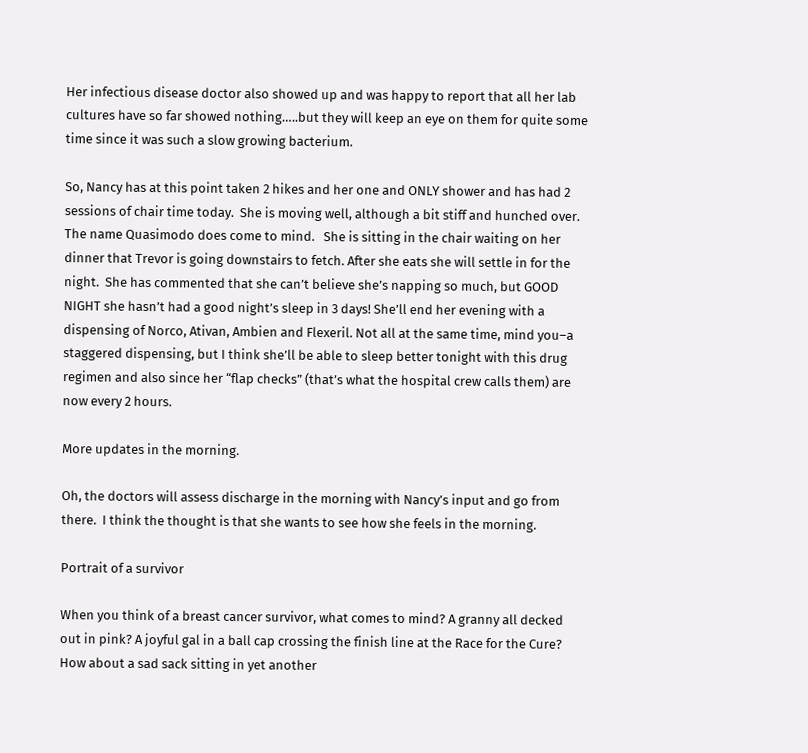Her infectious disease doctor also showed up and was happy to report that all her lab cultures have so far showed nothing…..but they will keep an eye on them for quite some time since it was such a slow growing bacterium.

So, Nancy has at this point taken 2 hikes and her one and ONLY shower and has had 2 sessions of chair time today.  She is moving well, although a bit stiff and hunched over.  The name Quasimodo does come to mind.   She is sitting in the chair waiting on her dinner that Trevor is going downstairs to fetch. After she eats she will settle in for the night.  She has commented that she can’t believe she’s napping so much, but GOOD NIGHT she hasn’t had a good night’s sleep in 3 days! She’ll end her evening with a dispensing of Norco, Ativan, Ambien and Flexeril. Not all at the same time, mind you–a staggered dispensing, but I think she’ll be able to sleep better tonight with this drug regimen and also since her “flap checks” (that’s what the hospital crew calls them) are now every 2 hours.

More updates in the morning.

Oh, the doctors will assess discharge in the morning with Nancy’s input and go from there.  I think the thought is that she wants to see how she feels in the morning.

Portrait of a survivor

When you think of a breast cancer survivor, what comes to mind? A granny all decked out in pink? A joyful gal in a ball cap crossing the finish line at the Race for the Cure? How about a sad sack sitting in yet another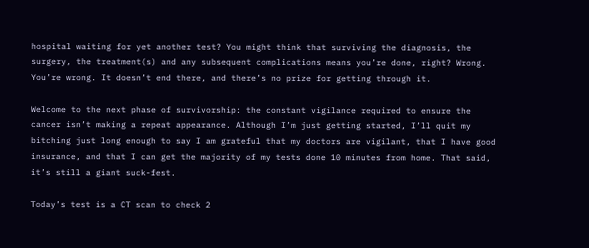hospital waiting for yet another test? You might think that surviving the diagnosis, the surgery, the treatment(s) and any subsequent complications means you’re done, right? Wrong. You’re wrong. It doesn’t end there, and there’s no prize for getting through it.

Welcome to the next phase of survivorship: the constant vigilance required to ensure the cancer isn’t making a repeat appearance. Although I’m just getting started, I’ll quit my bitching just long enough to say I am grateful that my doctors are vigilant, that I have good insurance, and that I can get the majority of my tests done 10 minutes from home. That said, it’s still a giant suck-fest.

Today’s test is a CT scan to check 2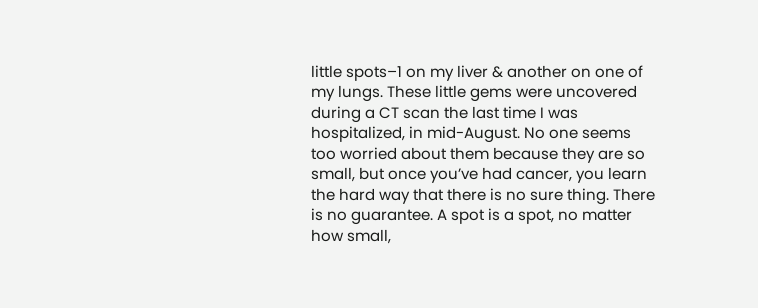little spots–1 on my liver & another on one of my lungs. These little gems were uncovered during a CT scan the last time I was hospitalized, in mid-August. No one seems too worried about them because they are so small, but once you’ve had cancer, you learn the hard way that there is no sure thing. There is no guarantee. A spot is a spot, no matter how small,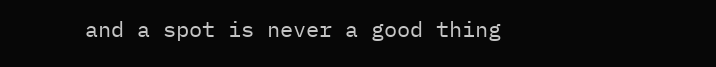and a spot is never a good thing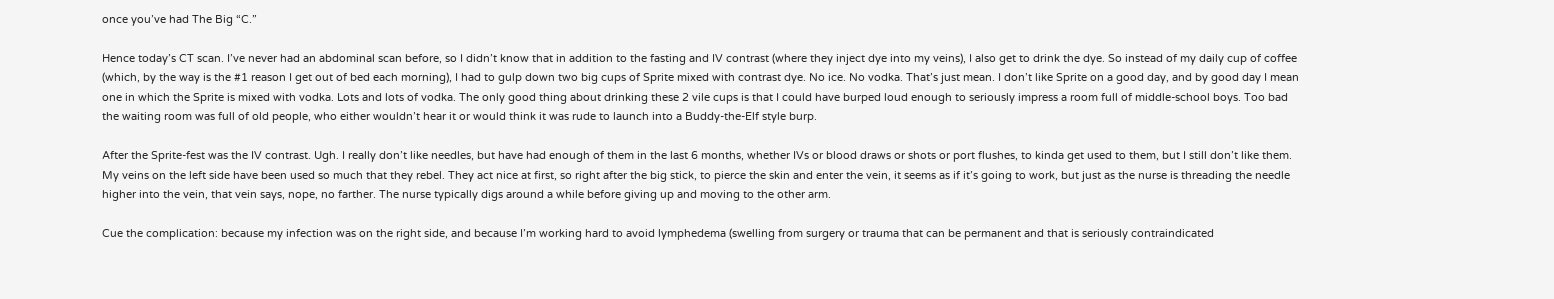once you’ve had The Big “C.”

Hence today’s CT scan. I’ve never had an abdominal scan before, so I didn’t know that in addition to the fasting and IV contrast (where they inject dye into my veins), I also get to drink the dye. So instead of my daily cup of coffee (which, by the way is the #1 reason I get out of bed each morning), I had to gulp down two big cups of Sprite mixed with contrast dye. No ice. No vodka. That’s just mean. I don’t like Sprite on a good day, and by good day I mean one in which the Sprite is mixed with vodka. Lots and lots of vodka. The only good thing about drinking these 2 vile cups is that I could have burped loud enough to seriously impress a room full of middle-school boys. Too bad the waiting room was full of old people, who either wouldn’t hear it or would think it was rude to launch into a Buddy-the-Elf style burp.

After the Sprite-fest was the IV contrast. Ugh. I really don’t like needles, but have had enough of them in the last 6 months, whether IVs or blood draws or shots or port flushes, to kinda get used to them, but I still don’t like them. My veins on the left side have been used so much that they rebel. They act nice at first, so right after the big stick, to pierce the skin and enter the vein, it seems as if it’s going to work, but just as the nurse is threading the needle higher into the vein, that vein says, nope, no farther. The nurse typically digs around a while before giving up and moving to the other arm.

Cue the complication: because my infection was on the right side, and because I’m working hard to avoid lymphedema (swelling from surgery or trauma that can be permanent and that is seriously contraindicated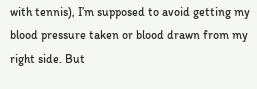with tennis), I’m supposed to avoid getting my blood pressure taken or blood drawn from my right side. But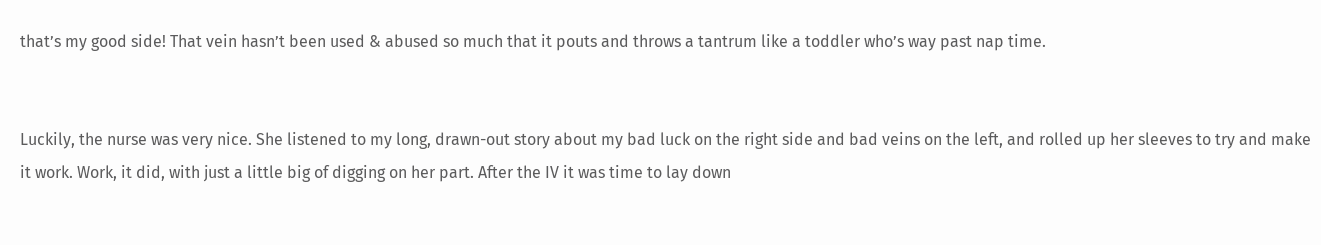that’s my good side! That vein hasn’t been used & abused so much that it pouts and throws a tantrum like a toddler who’s way past nap time.


Luckily, the nurse was very nice. She listened to my long, drawn-out story about my bad luck on the right side and bad veins on the left, and rolled up her sleeves to try and make it work. Work, it did, with just a little big of digging on her part. After the IV it was time to lay down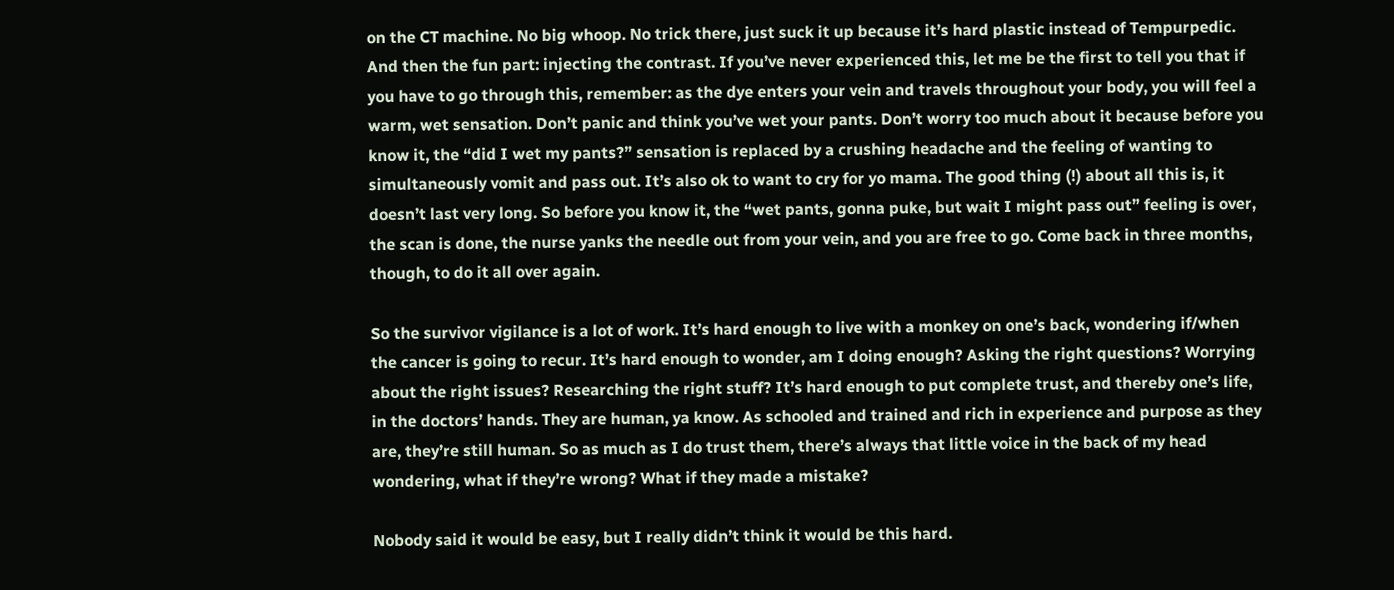on the CT machine. No big whoop. No trick there, just suck it up because it’s hard plastic instead of Tempurpedic. And then the fun part: injecting the contrast. If you’ve never experienced this, let me be the first to tell you that if you have to go through this, remember: as the dye enters your vein and travels throughout your body, you will feel a warm, wet sensation. Don’t panic and think you’ve wet your pants. Don’t worry too much about it because before you know it, the “did I wet my pants?” sensation is replaced by a crushing headache and the feeling of wanting to simultaneously vomit and pass out. It’s also ok to want to cry for yo mama. The good thing (!) about all this is, it doesn’t last very long. So before you know it, the “wet pants, gonna puke, but wait I might pass out” feeling is over, the scan is done, the nurse yanks the needle out from your vein, and you are free to go. Come back in three months, though, to do it all over again.

So the survivor vigilance is a lot of work. It’s hard enough to live with a monkey on one’s back, wondering if/when the cancer is going to recur. It’s hard enough to wonder, am I doing enough? Asking the right questions? Worrying about the right issues? Researching the right stuff? It’s hard enough to put complete trust, and thereby one’s life, in the doctors’ hands. They are human, ya know. As schooled and trained and rich in experience and purpose as they are, they’re still human. So as much as I do trust them, there’s always that little voice in the back of my head wondering, what if they’re wrong? What if they made a mistake?

Nobody said it would be easy, but I really didn’t think it would be this hard.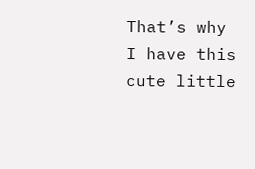That’s why I have this cute little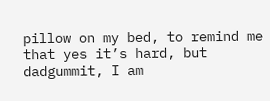pillow on my bed, to remind me that yes it’s hard, but dadgummit, I am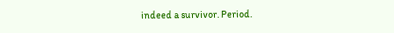indeed a survivor. Period.